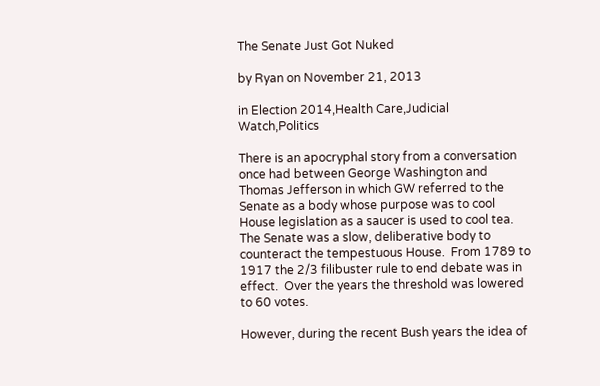The Senate Just Got Nuked

by Ryan on November 21, 2013

in Election 2014,Health Care,Judicial Watch,Politics

There is an apocryphal story from a conversation once had between George Washington and Thomas Jefferson in which GW referred to the Senate as a body whose purpose was to cool House legislation as a saucer is used to cool tea.  The Senate was a slow, deliberative body to counteract the tempestuous House.  From 1789 to 1917 the 2/3 filibuster rule to end debate was in effect.  Over the years the threshold was lowered to 60 votes.

However, during the recent Bush years the idea of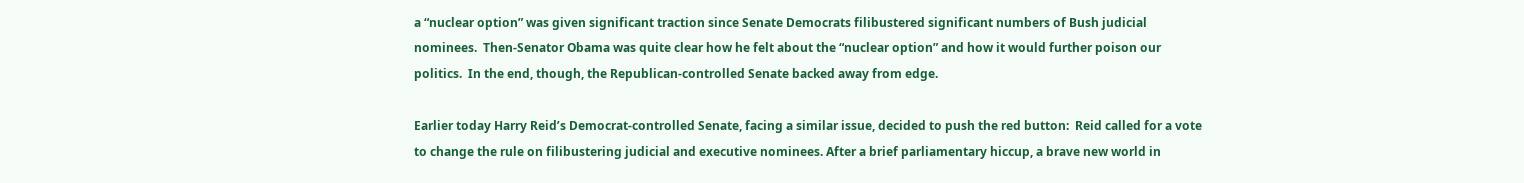a “nuclear option” was given significant traction since Senate Democrats filibustered significant numbers of Bush judicial nominees.  Then-Senator Obama was quite clear how he felt about the “nuclear option” and how it would further poison our politics.  In the end, though, the Republican-controlled Senate backed away from edge.

Earlier today Harry Reid’s Democrat-controlled Senate, facing a similar issue, decided to push the red button:  Reid called for a vote to change the rule on filibustering judicial and executive nominees. After a brief parliamentary hiccup, a brave new world in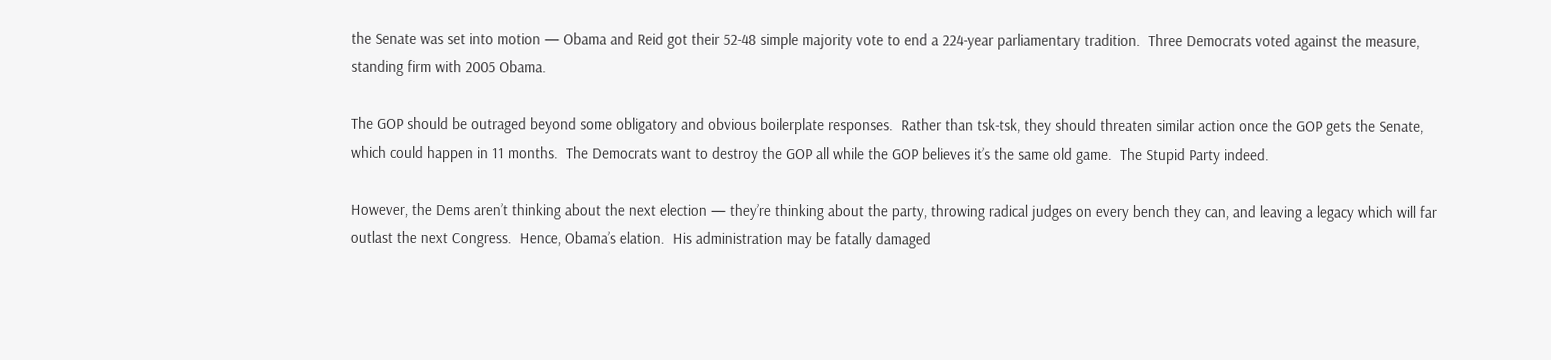the Senate was set into motion — Obama and Reid got their 52-48 simple majority vote to end a 224-year parliamentary tradition.  Three Democrats voted against the measure, standing firm with 2005 Obama.

The GOP should be outraged beyond some obligatory and obvious boilerplate responses.  Rather than tsk-tsk, they should threaten similar action once the GOP gets the Senate, which could happen in 11 months.  The Democrats want to destroy the GOP all while the GOP believes it’s the same old game.  The Stupid Party indeed.

However, the Dems aren’t thinking about the next election — they’re thinking about the party, throwing radical judges on every bench they can, and leaving a legacy which will far outlast the next Congress.  Hence, Obama’s elation.  His administration may be fatally damaged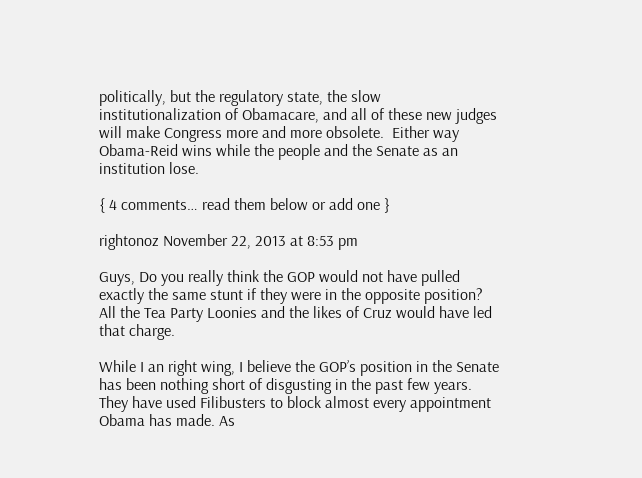politically, but the regulatory state, the slow institutionalization of Obamacare, and all of these new judges will make Congress more and more obsolete.  Either way Obama-Reid wins while the people and the Senate as an institution lose.

{ 4 comments… read them below or add one }

rightonoz November 22, 2013 at 8:53 pm

Guys, Do you really think the GOP would not have pulled exactly the same stunt if they were in the opposite position? All the Tea Party Loonies and the likes of Cruz would have led that charge.

While I an right wing, I believe the GOP’s position in the Senate has been nothing short of disgusting in the past few years. They have used Filibusters to block almost every appointment Obama has made. As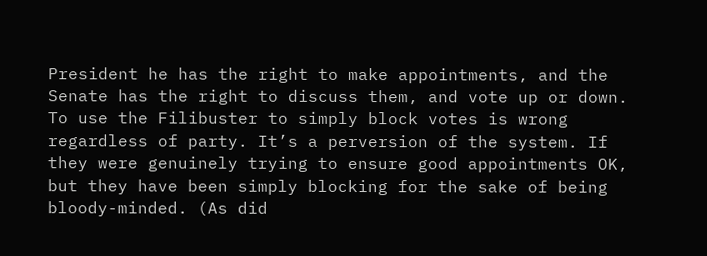President he has the right to make appointments, and the Senate has the right to discuss them, and vote up or down. To use the Filibuster to simply block votes is wrong regardless of party. It’s a perversion of the system. If they were genuinely trying to ensure good appointments OK, but they have been simply blocking for the sake of being bloody-minded. (As did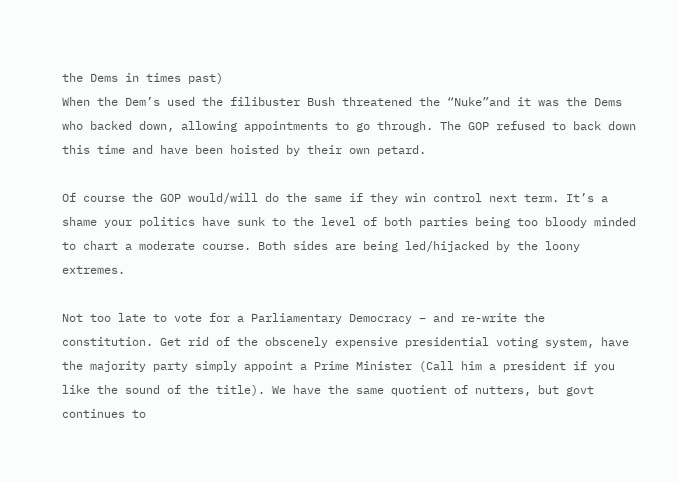the Dems in times past)
When the Dem’s used the filibuster Bush threatened the “Nuke”and it was the Dems who backed down, allowing appointments to go through. The GOP refused to back down this time and have been hoisted by their own petard.

Of course the GOP would/will do the same if they win control next term. It’s a shame your politics have sunk to the level of both parties being too bloody minded to chart a moderate course. Both sides are being led/hijacked by the loony extremes.

Not too late to vote for a Parliamentary Democracy – and re-write the constitution. Get rid of the obscenely expensive presidential voting system, have the majority party simply appoint a Prime Minister (Call him a president if you like the sound of the title). We have the same quotient of nutters, but govt continues to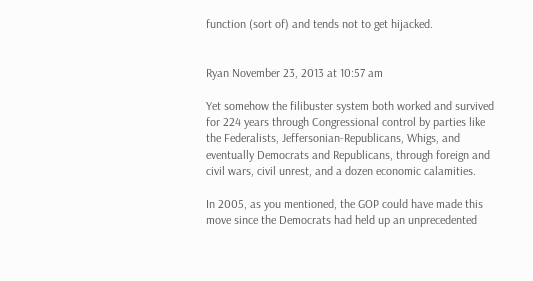function (sort of) and tends not to get hijacked.


Ryan November 23, 2013 at 10:57 am

Yet somehow the filibuster system both worked and survived for 224 years through Congressional control by parties like the Federalists, Jeffersonian-Republicans, Whigs, and eventually Democrats and Republicans, through foreign and civil wars, civil unrest, and a dozen economic calamities.

In 2005, as you mentioned, the GOP could have made this move since the Democrats had held up an unprecedented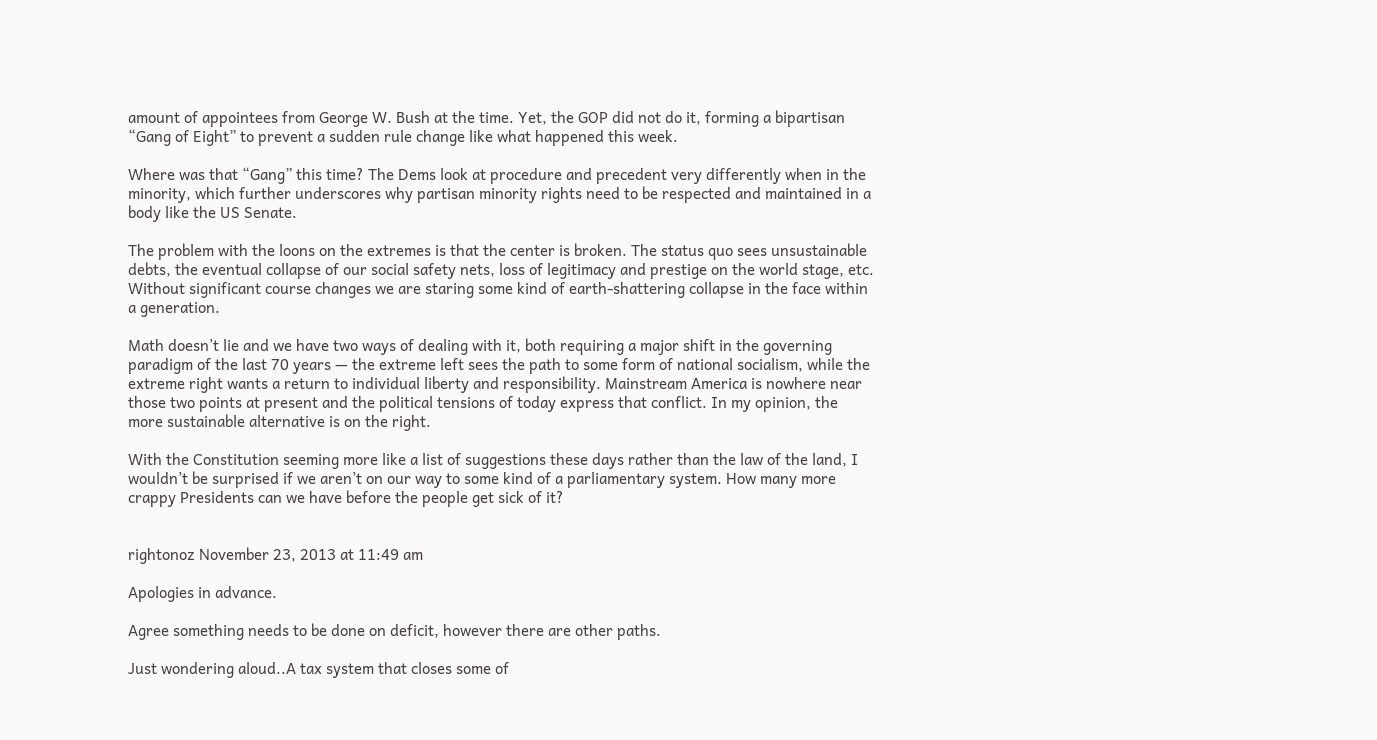amount of appointees from George W. Bush at the time. Yet, the GOP did not do it, forming a bipartisan “Gang of Eight” to prevent a sudden rule change like what happened this week.

Where was that “Gang” this time? The Dems look at procedure and precedent very differently when in the minority, which further underscores why partisan minority rights need to be respected and maintained in a body like the US Senate.

The problem with the loons on the extremes is that the center is broken. The status quo sees unsustainable debts, the eventual collapse of our social safety nets, loss of legitimacy and prestige on the world stage, etc. Without significant course changes we are staring some kind of earth-shattering collapse in the face within a generation.

Math doesn’t lie and we have two ways of dealing with it, both requiring a major shift in the governing paradigm of the last 70 years — the extreme left sees the path to some form of national socialism, while the extreme right wants a return to individual liberty and responsibility. Mainstream America is nowhere near those two points at present and the political tensions of today express that conflict. In my opinion, the more sustainable alternative is on the right.

With the Constitution seeming more like a list of suggestions these days rather than the law of the land, I wouldn’t be surprised if we aren’t on our way to some kind of a parliamentary system. How many more crappy Presidents can we have before the people get sick of it?


rightonoz November 23, 2013 at 11:49 am

Apologies in advance.

Agree something needs to be done on deficit, however there are other paths.

Just wondering aloud..A tax system that closes some of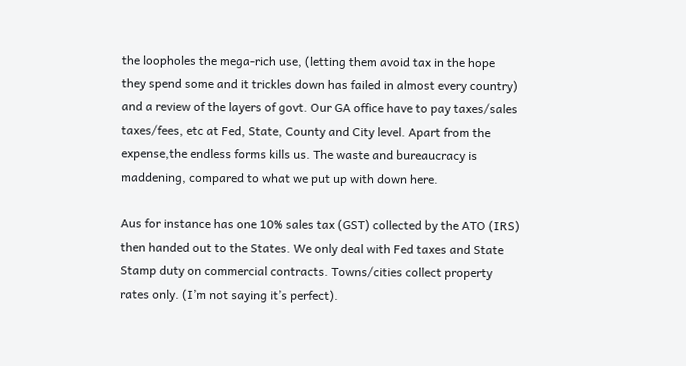the loopholes the mega-rich use, (letting them avoid tax in the hope they spend some and it trickles down has failed in almost every country) and a review of the layers of govt. Our GA office have to pay taxes/sales taxes/fees, etc at Fed, State, County and City level. Apart from the expense,the endless forms kills us. The waste and bureaucracy is maddening, compared to what we put up with down here.

Aus for instance has one 10% sales tax (GST) collected by the ATO (IRS) then handed out to the States. We only deal with Fed taxes and State Stamp duty on commercial contracts. Towns/cities collect property rates only. (I’m not saying it’s perfect).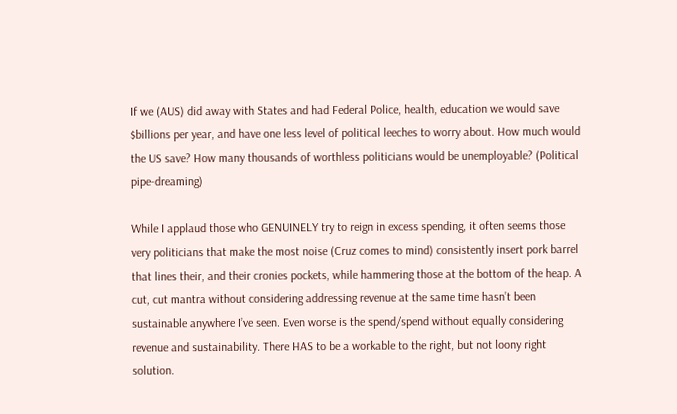If we (AUS) did away with States and had Federal Police, health, education we would save $billions per year, and have one less level of political leeches to worry about. How much would the US save? How many thousands of worthless politicians would be unemployable? (Political pipe-dreaming)

While I applaud those who GENUINELY try to reign in excess spending, it often seems those very politicians that make the most noise (Cruz comes to mind) consistently insert pork barrel that lines their, and their cronies pockets, while hammering those at the bottom of the heap. A cut, cut mantra without considering addressing revenue at the same time hasn’t been sustainable anywhere I’ve seen. Even worse is the spend/spend without equally considering revenue and sustainability. There HAS to be a workable to the right, but not loony right solution.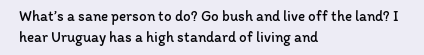What’s a sane person to do? Go bush and live off the land? I hear Uruguay has a high standard of living and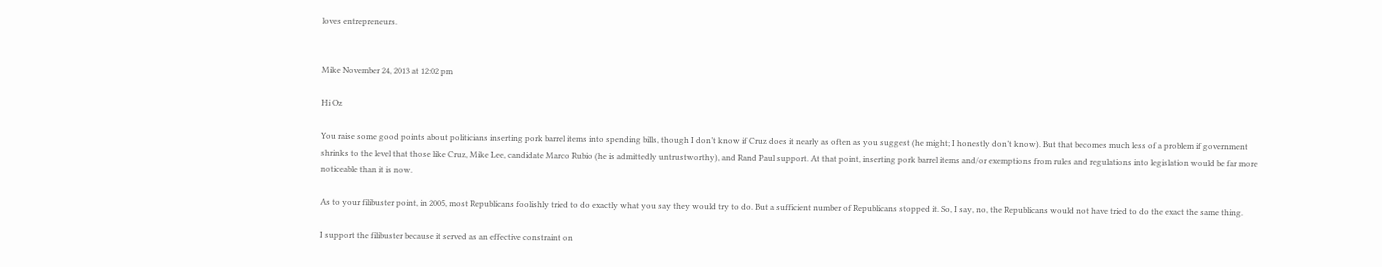loves entrepreneurs.


Mike November 24, 2013 at 12:02 pm

Hi Oz

You raise some good points about politicians inserting pork barrel items into spending bills, though I don’t know if Cruz does it nearly as often as you suggest (he might; I honestly don’t know). But that becomes much less of a problem if government shrinks to the level that those like Cruz, Mike Lee, candidate Marco Rubio (he is admittedly untrustworthy), and Rand Paul support. At that point, inserting pork barrel items and/or exemptions from rules and regulations into legislation would be far more noticeable than it is now.

As to your filibuster point, in 2005, most Republicans foolishly tried to do exactly what you say they would try to do. But a sufficient number of Republicans stopped it. So, I say, no, the Republicans would not have tried to do the exact the same thing.

I support the filibuster because it served as an effective constraint on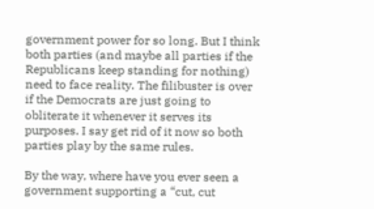government power for so long. But I think both parties (and maybe all parties if the Republicans keep standing for nothing) need to face reality. The filibuster is over if the Democrats are just going to obliterate it whenever it serves its purposes. I say get rid of it now so both parties play by the same rules.

By the way, where have you ever seen a government supporting a “cut, cut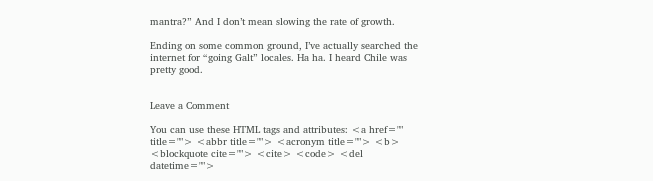mantra?” And I don’t mean slowing the rate of growth.

Ending on some common ground, I’ve actually searched the internet for “going Galt” locales. Ha ha. I heard Chile was pretty good.


Leave a Comment

You can use these HTML tags and attributes: <a href="" title=""> <abbr title=""> <acronym title=""> <b> <blockquote cite=""> <cite> <code> <del datetime="">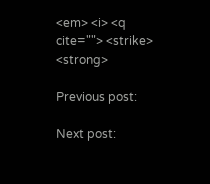<em> <i> <q cite=""> <strike> <strong>

Previous post:

Next post: